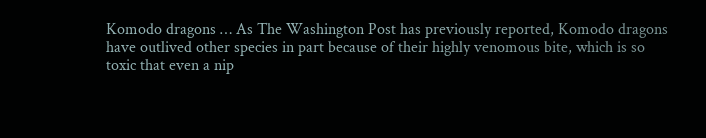Komodo dragons … As The Washington Post has previously reported, Komodo dragons have outlived other species in part because of their highly venomous bite, which is so toxic that even a nip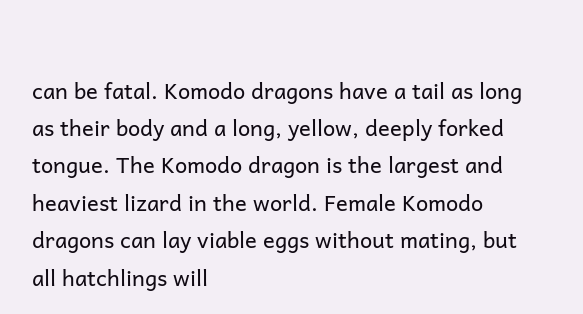can be fatal. Komodo dragons have a tail as long as their body and a long, yellow, deeply forked tongue. The Komodo dragon is the largest and heaviest lizard in the world. Female Komodo dragons can lay viable eggs without mating, but all hatchlings will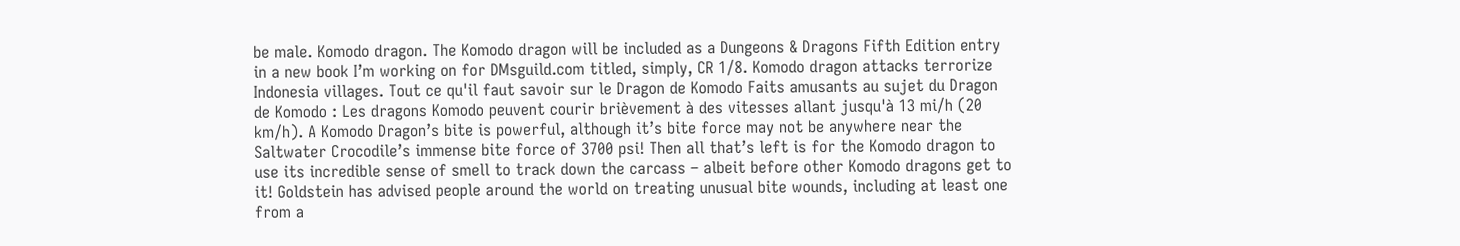be male. Komodo dragon. The Komodo dragon will be included as a Dungeons & Dragons Fifth Edition entry in a new book I’m working on for DMsguild.com titled, simply, CR 1/8. Komodo dragon attacks terrorize Indonesia villages. Tout ce qu'il faut savoir sur le Dragon de Komodo Faits amusants au sujet du Dragon de Komodo : Les dragons Komodo peuvent courir brièvement à des vitesses allant jusqu'à 13 mi/h (20 km/h). A Komodo Dragon’s bite is powerful, although it’s bite force may not be anywhere near the Saltwater Crocodile’s immense bite force of 3700 psi! Then all that’s left is for the Komodo dragon to use its incredible sense of smell to track down the carcass – albeit before other Komodo dragons get to it! Goldstein has advised people around the world on treating unusual bite wounds, including at least one from a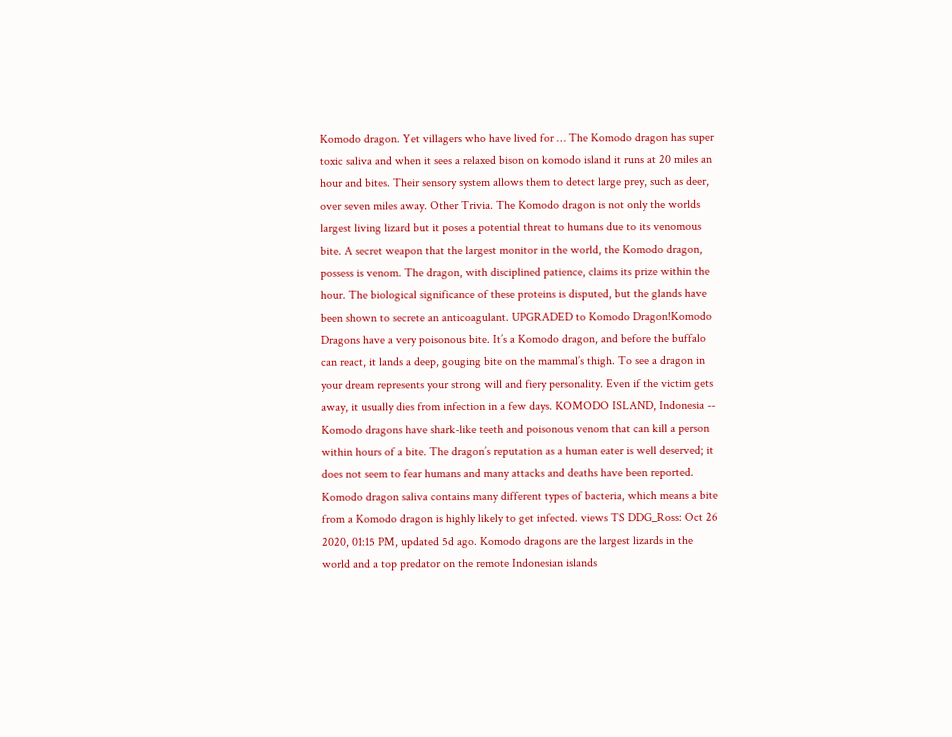Komodo dragon. Yet villagers who have lived for … The Komodo dragon has super toxic saliva and when it sees a relaxed bison on komodo island it runs at 20 miles an hour and bites. Their sensory system allows them to detect large prey, such as deer, over seven miles away. Other Trivia. The Komodo dragon is not only the worlds largest living lizard but it poses a potential threat to humans due to its venomous bite. A secret weapon that the largest monitor in the world, the Komodo dragon, possess is venom. The dragon, with disciplined patience, claims its prize within the hour. The biological significance of these proteins is disputed, but the glands have been shown to secrete an anticoagulant. UPGRADED to Komodo Dragon!Komodo Dragons have a very poisonous bite. It’s a Komodo dragon, and before the buffalo can react, it lands a deep, gouging bite on the mammal’s thigh. To see a dragon in your dream represents your strong will and fiery personality. Even if the victim gets away, it usually dies from infection in a few days. KOMODO ISLAND, Indonesia -- Komodo dragons have shark-like teeth and poisonous venom that can kill a person within hours of a bite. The dragon’s reputation as a human eater is well deserved; it does not seem to fear humans and many attacks and deaths have been reported. Komodo dragon saliva contains many different types of bacteria, which means a bite from a Komodo dragon is highly likely to get infected. views TS DDG_Ross: Oct 26 2020, 01:15 PM, updated 5d ago. Komodo dragons are the largest lizards in the world and a top predator on the remote Indonesian islands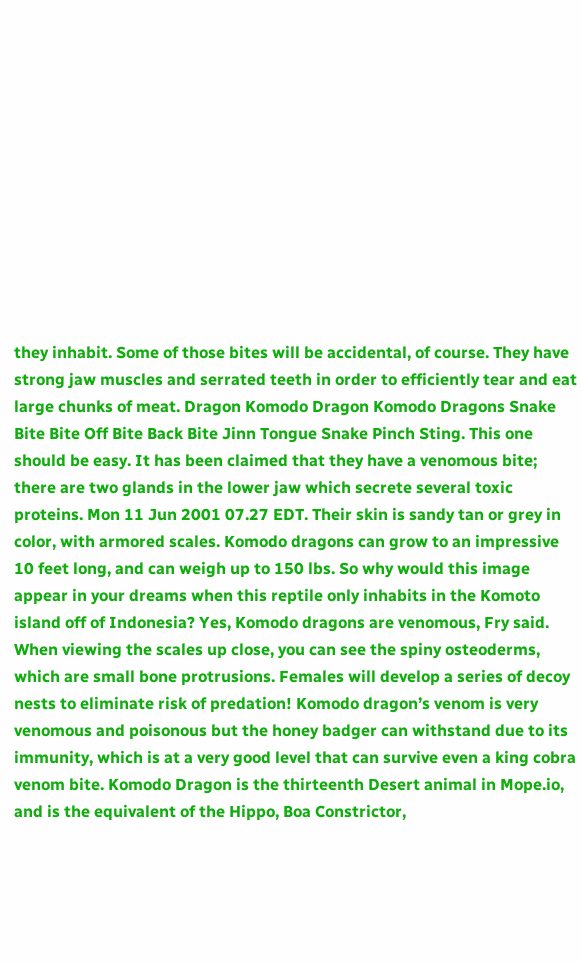they inhabit. Some of those bites will be accidental, of course. They have strong jaw muscles and serrated teeth in order to efficiently tear and eat large chunks of meat. Dragon Komodo Dragon Komodo Dragons Snake Bite Bite Off Bite Back Bite Jinn Tongue Snake Pinch Sting. This one should be easy. It has been claimed that they have a venomous bite; there are two glands in the lower jaw which secrete several toxic proteins. Mon 11 Jun 2001 07.27 EDT. Their skin is sandy tan or grey in color, with armored scales. Komodo dragons can grow to an impressive 10 feet long, and can weigh up to 150 lbs. So why would this image appear in your dreams when this reptile only inhabits in the Komoto island off of Indonesia? Yes, Komodo dragons are venomous, Fry said. When viewing the scales up close, you can see the spiny osteoderms, which are small bone protrusions. Females will develop a series of decoy nests to eliminate risk of predation! Komodo dragon’s venom is very venomous and poisonous but the honey badger can withstand due to its immunity, which is at a very good level that can survive even a king cobra venom bite. Komodo Dragon is the thirteenth Desert animal in Mope.io, and is the equivalent of the Hippo, Boa Constrictor,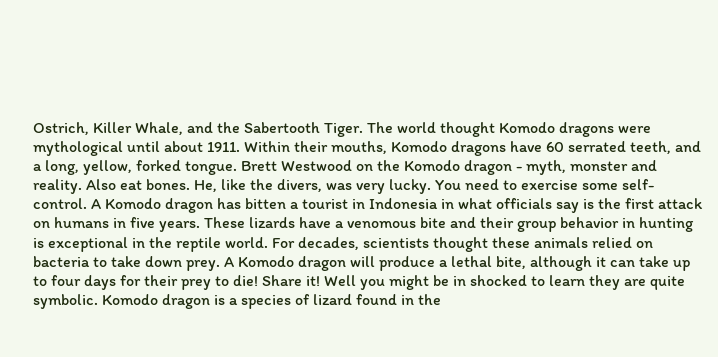Ostrich, Killer Whale, and the Sabertooth Tiger. The world thought Komodo dragons were mythological until about 1911. Within their mouths, Komodo dragons have 60 serrated teeth, and a long, yellow, forked tongue. Brett Westwood on the Komodo dragon - myth, monster and reality. Also eat bones. He, like the divers, was very lucky. You need to exercise some self-control. A Komodo dragon has bitten a tourist in Indonesia in what officials say is the first attack on humans in five years. These lizards have a venomous bite and their group behavior in hunting is exceptional in the reptile world. For decades, scientists thought these animals relied on bacteria to take down prey. A Komodo dragon will produce a lethal bite, although it can take up to four days for their prey to die! Share it! Well you might be in shocked to learn they are quite symbolic. Komodo dragon is a species of lizard found in the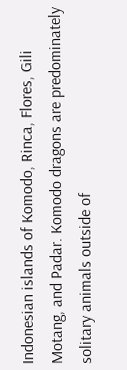Indonesian islands of Komodo, Rinca, Flores, Gili Motang, and Padar. Komodo dragons are predominately solitary animals outside of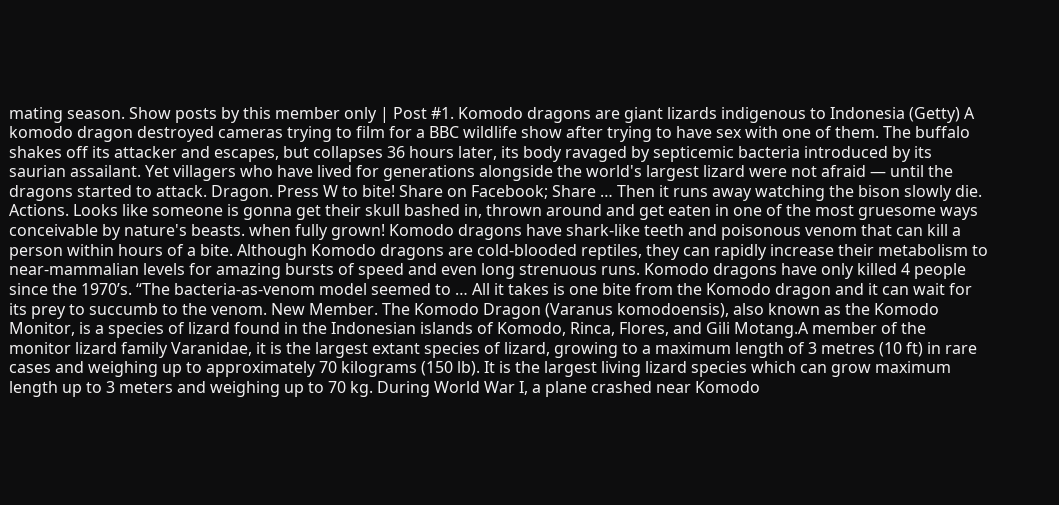mating season. Show posts by this member only | Post #1. Komodo dragons are giant lizards indigenous to Indonesia (Getty) A komodo dragon destroyed cameras trying to film for a BBC wildlife show after trying to have sex with one of them. The buffalo shakes off its attacker and escapes, but collapses 36 hours later, its body ravaged by septicemic bacteria introduced by its saurian assailant. Yet villagers who have lived for generations alongside the world's largest lizard were not afraid — until the dragons started to attack. Dragon. Press W to bite! Share on Facebook; Share … Then it runs away watching the bison slowly die. Actions. Looks like someone is gonna get their skull bashed in, thrown around and get eaten in one of the most gruesome ways conceivable by nature's beasts. when fully grown! Komodo dragons have shark-like teeth and poisonous venom that can kill a person within hours of a bite. Although Komodo dragons are cold-blooded reptiles, they can rapidly increase their metabolism to near-mammalian levels for amazing bursts of speed and even long strenuous runs. Komodo dragons have only killed 4 people since the 1970’s. “The bacteria-as-venom model seemed to … All it takes is one bite from the Komodo dragon and it can wait for its prey to succumb to the venom. New Member. The Komodo Dragon (Varanus komodoensis), also known as the Komodo Monitor, is a species of lizard found in the Indonesian islands of Komodo, Rinca, Flores, and Gili Motang.A member of the monitor lizard family Varanidae, it is the largest extant species of lizard, growing to a maximum length of 3 metres (10 ft) in rare cases and weighing up to approximately 70 kilograms (150 lb). It is the largest living lizard species which can grow maximum length up to 3 meters and weighing up to 70 kg. During World War I, a plane crashed near Komodo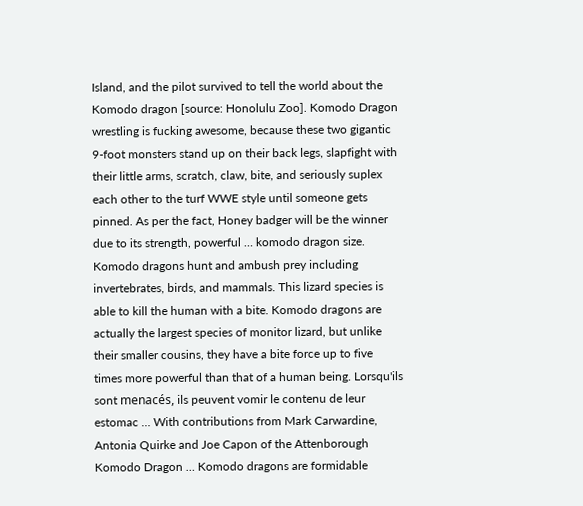Island, and the pilot survived to tell the world about the Komodo dragon [source: Honolulu Zoo]. Komodo Dragon wrestling is fucking awesome, because these two gigantic 9-foot monsters stand up on their back legs, slapfight with their little arms, scratch, claw, bite, and seriously suplex each other to the turf WWE style until someone gets pinned. As per the fact, Honey badger will be the winner due to its strength, powerful … komodo dragon size. Komodo dragons hunt and ambush prey including invertebrates, birds, and mammals. This lizard species is able to kill the human with a bite. Komodo dragons are actually the largest species of monitor lizard, but unlike their smaller cousins, they have a bite force up to five times more powerful than that of a human being. Lorsqu'ils sont menacés, ils peuvent vomir le contenu de leur estomac … With contributions from Mark Carwardine, Antonia Quirke and Joe Capon of the Attenborough Komodo Dragon … Komodo dragons are formidable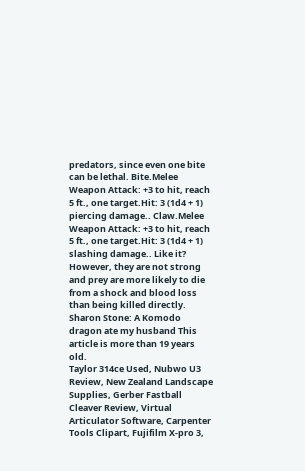predators, since even one bite can be lethal. Bite.Melee Weapon Attack: +3 to hit, reach 5 ft., one target.Hit: 3 (1d4 + 1) piercing damage.. Claw.Melee Weapon Attack: +3 to hit, reach 5 ft., one target.Hit: 3 (1d4 + 1) slashing damage.. Like it? However, they are not strong and prey are more likely to die from a shock and blood loss than being killed directly. Sharon Stone: A Komodo dragon ate my husband This article is more than 19 years old.
Taylor 314ce Used, Nubwo U3 Review, New Zealand Landscape Supplies, Gerber Fastball Cleaver Review, Virtual Articulator Software, Carpenter Tools Clipart, Fujifilm X-pro 3,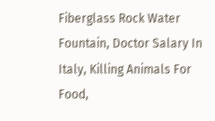Fiberglass Rock Water Fountain, Doctor Salary In Italy, Killing Animals For Food,